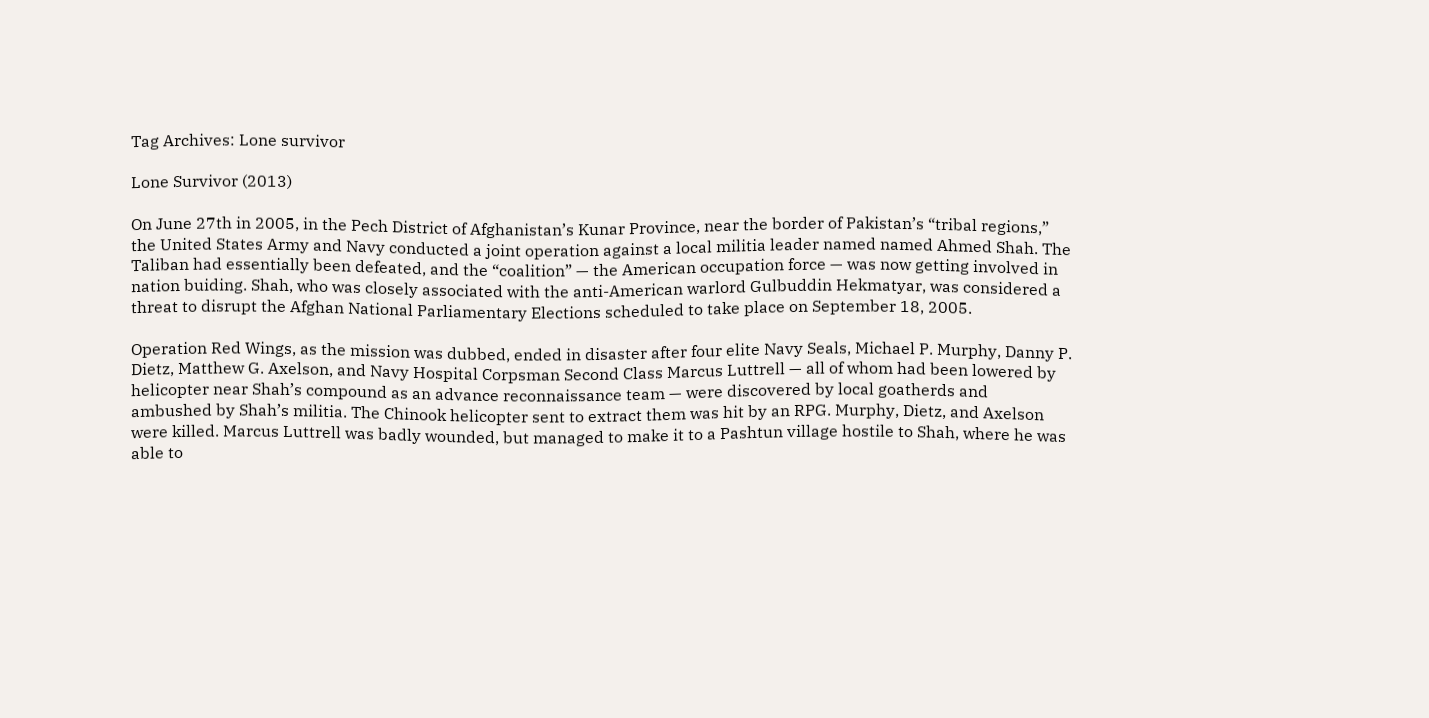Tag Archives: Lone survivor

Lone Survivor (2013)

On June 27th in 2005, in the Pech District of Afghanistan’s Kunar Province, near the border of Pakistan’s “tribal regions,” the United States Army and Navy conducted a joint operation against a local militia leader named named Ahmed Shah. The Taliban had essentially been defeated, and the “coalition” — the American occupation force — was now getting involved in nation buiding. Shah, who was closely associated with the anti-American warlord Gulbuddin Hekmatyar, was considered a threat to disrupt the Afghan National Parliamentary Elections scheduled to take place on September 18, 2005.

Operation Red Wings, as the mission was dubbed, ended in disaster after four elite Navy Seals, Michael P. Murphy, Danny P. Dietz, Matthew G. Axelson, and Navy Hospital Corpsman Second Class Marcus Luttrell — all of whom had been lowered by helicopter near Shah’s compound as an advance reconnaissance team — were discovered by local goatherds and ambushed by Shah’s militia. The Chinook helicopter sent to extract them was hit by an RPG. Murphy, Dietz, and Axelson were killed. Marcus Luttrell was badly wounded, but managed to make it to a Pashtun village hostile to Shah, where he was able to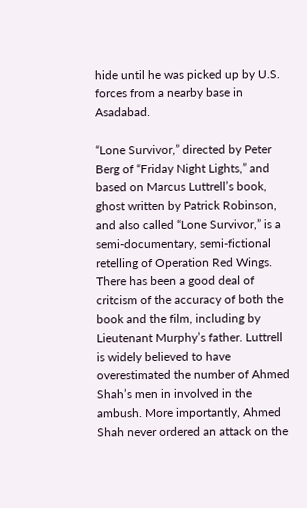hide until he was picked up by U.S. forces from a nearby base in Asadabad.

“Lone Survivor,” directed by Peter Berg of “Friday Night Lights,” and based on Marcus Luttrell’s book, ghost written by Patrick Robinson, and also called “Lone Survivor,” is a semi-documentary, semi-fictional retelling of Operation Red Wings. There has been a good deal of critcism of the accuracy of both the book and the film, including by Lieutenant Murphy’s father. Luttrell is widely believed to have overestimated the number of Ahmed Shah’s men in involved in the ambush. More importantly, Ahmed Shah never ordered an attack on the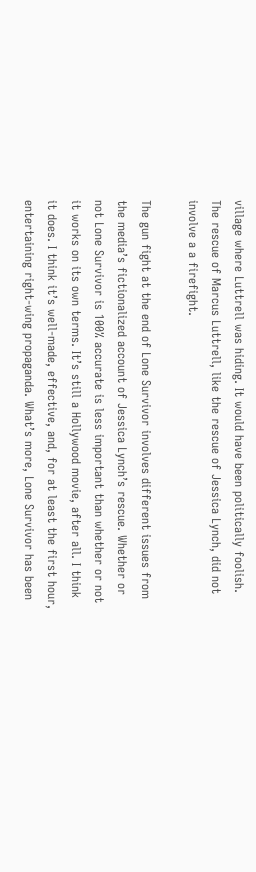village where Luttrell was hiding. It would have been politically foolish. The rescue of Marcus Luttrell, like the rescue of Jessica Lynch, did not involve a a firefight.

The gun fight at the end of Lone Survivor involves different issues from the media’s fictionalized account of Jessica Lynch’s rescue. Whether or not Lone Survivor is 100% accurate is less important than whether or not it works on its own terms. It’s still a Hollywood movie, after all. I think it does. I think it’s well-made, effective, and, for at least the first hour, entertaining right-wing propaganda. What’s more, Lone Survivor has been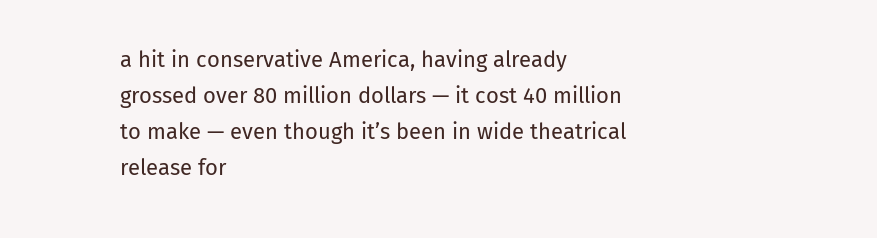a hit in conservative America, having already grossed over 80 million dollars — it cost 40 million to make — even though it’s been in wide theatrical release for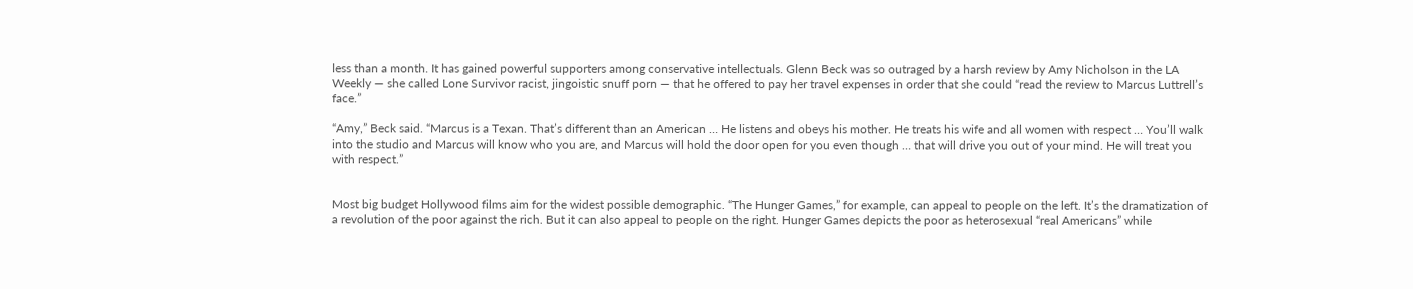less than a month. It has gained powerful supporters among conservative intellectuals. Glenn Beck was so outraged by a harsh review by Amy Nicholson in the LA Weekly — she called Lone Survivor racist, jingoistic snuff porn — that he offered to pay her travel expenses in order that she could “read the review to Marcus Luttrell’s face.”

“Amy,” Beck said. “Marcus is a Texan. That’s different than an American … He listens and obeys his mother. He treats his wife and all women with respect … You’ll walk into the studio and Marcus will know who you are, and Marcus will hold the door open for you even though … that will drive you out of your mind. He will treat you with respect.”


Most big budget Hollywood films aim for the widest possible demographic. “The Hunger Games,” for example, can appeal to people on the left. It’s the dramatization of a revolution of the poor against the rich. But it can also appeal to people on the right. Hunger Games depicts the poor as heterosexual “real Americans” while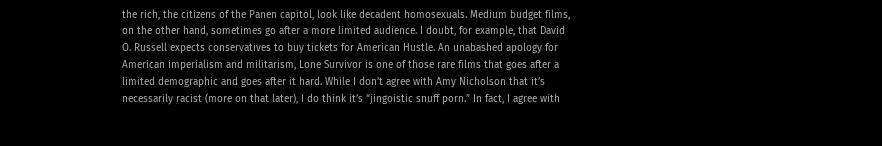the rich, the citizens of the Panen capitol, look like decadent homosexuals. Medium budget films, on the other hand, sometimes go after a more limited audience. I doubt, for example, that David O. Russell expects conservatives to buy tickets for American Hustle. An unabashed apology for American imperialism and militarism, Lone Survivor is one of those rare films that goes after a limited demographic and goes after it hard. While I don’t agree with Amy Nicholson that it’s necessarily racist (more on that later), I do think it’s “jingoistic snuff porn.” In fact, I agree with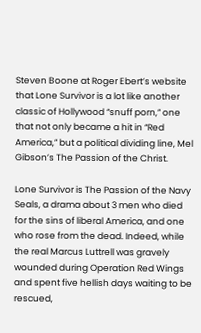Steven Boone at Roger Ebert’s website that Lone Survivor is a lot like another classic of Hollywood “snuff porn,” one that not only became a hit in “Red America,” but a political dividing line, Mel Gibson’s The Passion of the Christ.

Lone Survivor is The Passion of the Navy Seals, a drama about 3 men who died for the sins of liberal America, and one who rose from the dead. Indeed, while the real Marcus Luttrell was gravely wounded during Operation Red Wings and spent five hellish days waiting to be rescued,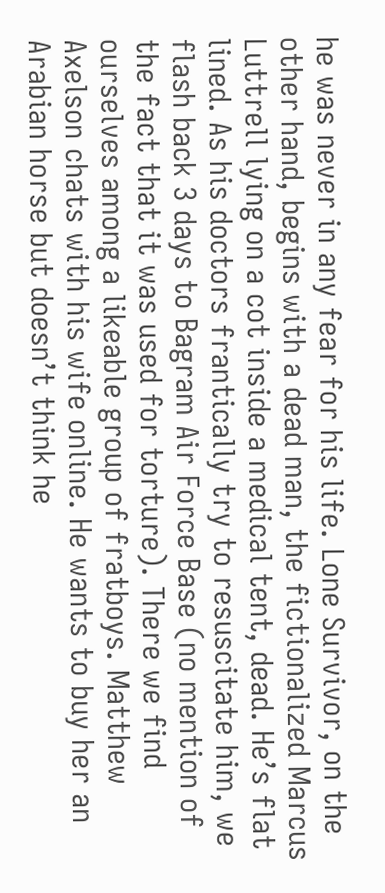he was never in any fear for his life. Lone Survivor, on the other hand, begins with a dead man, the fictionalized Marcus Luttrell lying on a cot inside a medical tent, dead. He’s flat lined. As his doctors frantically try to resuscitate him, we flash back 3 days to Bagram Air Force Base (no mention of the fact that it was used for torture). There we find ourselves among a likeable group of fratboys. Matthew Axelson chats with his wife online. He wants to buy her an Arabian horse but doesn’t think he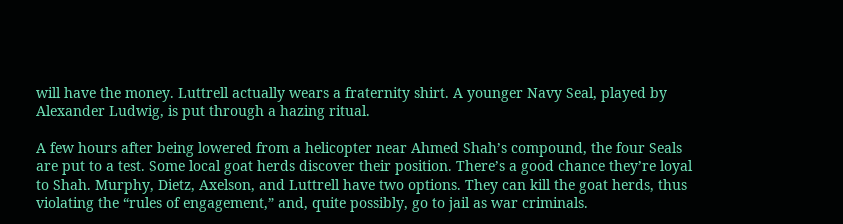will have the money. Luttrell actually wears a fraternity shirt. A younger Navy Seal, played by Alexander Ludwig, is put through a hazing ritual.

A few hours after being lowered from a helicopter near Ahmed Shah’s compound, the four Seals are put to a test. Some local goat herds discover their position. There’s a good chance they’re loyal to Shah. Murphy, Dietz, Axelson, and Luttrell have two options. They can kill the goat herds, thus violating the “rules of engagement,” and, quite possibly, go to jail as war criminals.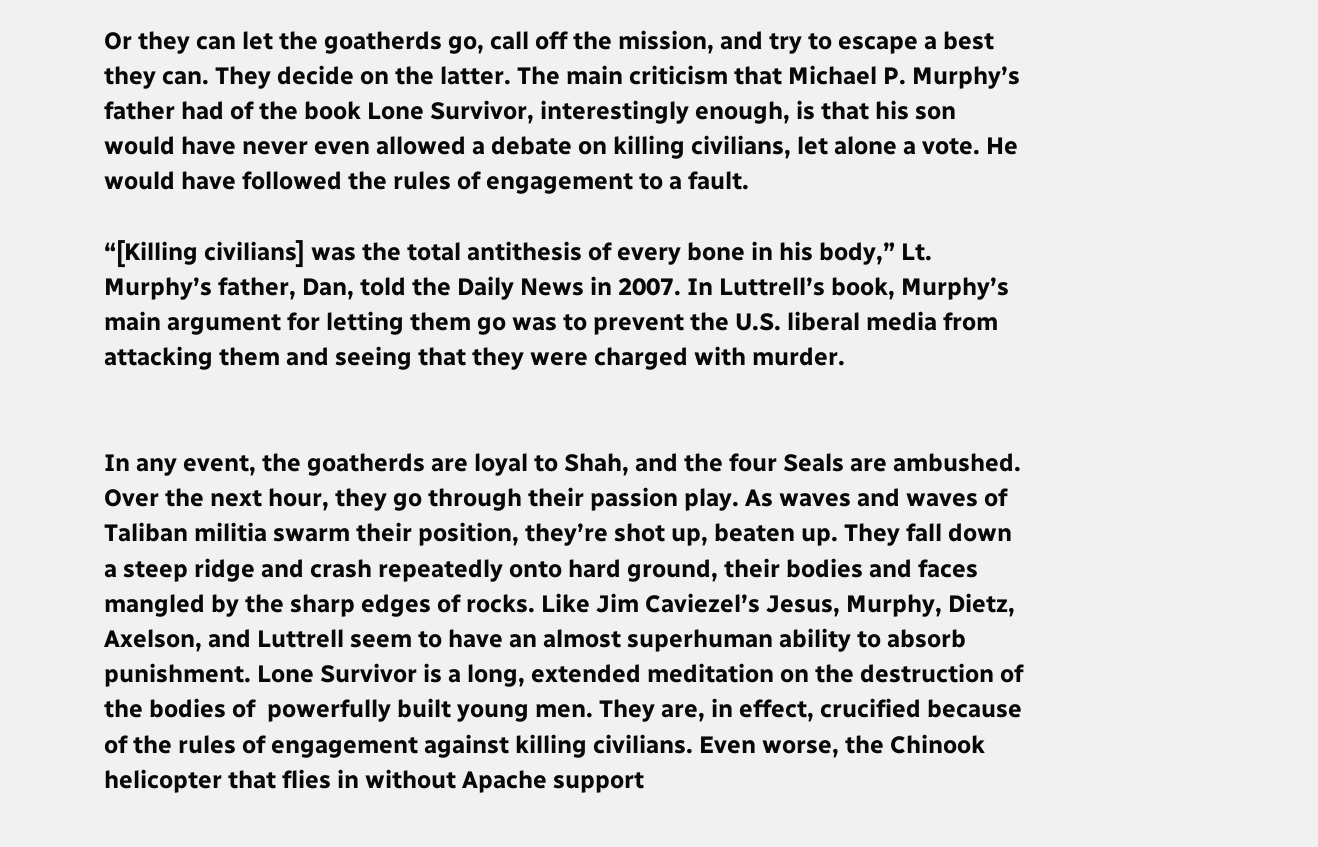Or they can let the goatherds go, call off the mission, and try to escape a best they can. They decide on the latter. The main criticism that Michael P. Murphy’s father had of the book Lone Survivor, interestingly enough, is that his son would have never even allowed a debate on killing civilians, let alone a vote. He would have followed the rules of engagement to a fault.

“[Killing civilians] was the total antithesis of every bone in his body,” Lt. Murphy’s father, Dan, told the Daily News in 2007. In Luttrell’s book, Murphy’s main argument for letting them go was to prevent the U.S. liberal media from attacking them and seeing that they were charged with murder.


In any event, the goatherds are loyal to Shah, and the four Seals are ambushed. Over the next hour, they go through their passion play. As waves and waves of Taliban militia swarm their position, they’re shot up, beaten up. They fall down a steep ridge and crash repeatedly onto hard ground, their bodies and faces mangled by the sharp edges of rocks. Like Jim Caviezel’s Jesus, Murphy, Dietz, Axelson, and Luttrell seem to have an almost superhuman ability to absorb punishment. Lone Survivor is a long, extended meditation on the destruction of the bodies of  powerfully built young men. They are, in effect, crucified because of the rules of engagement against killing civilians. Even worse, the Chinook helicopter that flies in without Apache support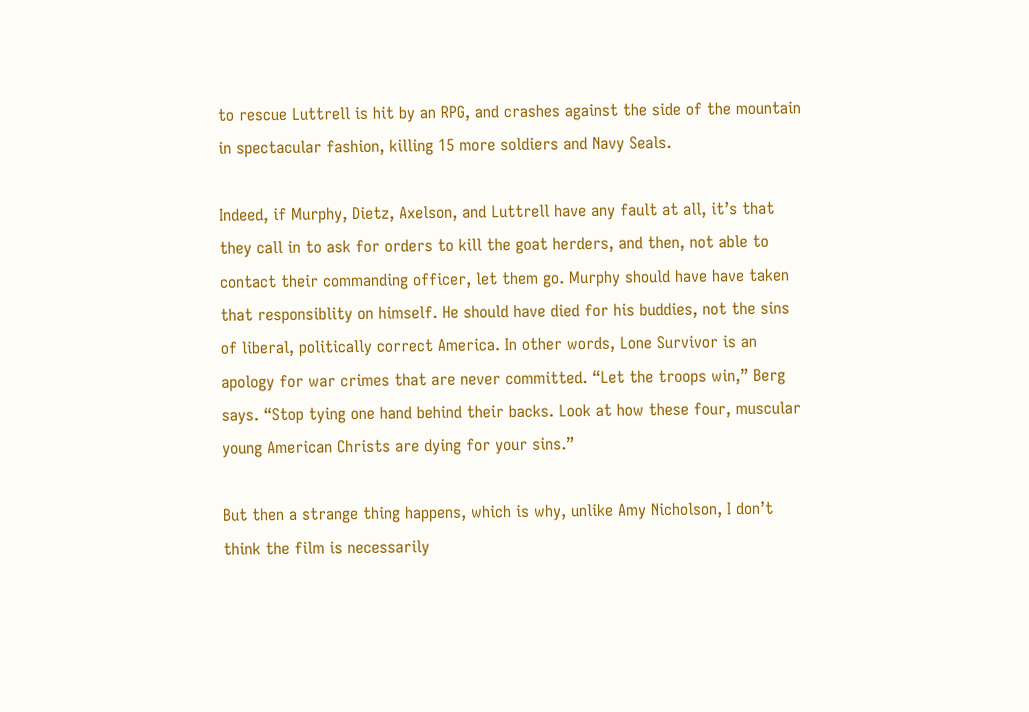to rescue Luttrell is hit by an RPG, and crashes against the side of the mountain in spectacular fashion, killing 15 more soldiers and Navy Seals.

Indeed, if Murphy, Dietz, Axelson, and Luttrell have any fault at all, it’s that they call in to ask for orders to kill the goat herders, and then, not able to contact their commanding officer, let them go. Murphy should have have taken that responsiblity on himself. He should have died for his buddies, not the sins of liberal, politically correct America. In other words, Lone Survivor is an apology for war crimes that are never committed. “Let the troops win,” Berg says. “Stop tying one hand behind their backs. Look at how these four, muscular young American Christs are dying for your sins.”

But then a strange thing happens, which is why, unlike Amy Nicholson, I don’t think the film is necessarily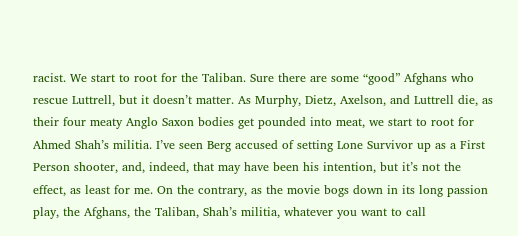racist. We start to root for the Taliban. Sure there are some “good” Afghans who rescue Luttrell, but it doesn’t matter. As Murphy, Dietz, Axelson, and Luttrell die, as their four meaty Anglo Saxon bodies get pounded into meat, we start to root for Ahmed Shah’s militia. I’ve seen Berg accused of setting Lone Survivor up as a First Person shooter, and, indeed, that may have been his intention, but it’s not the effect, as least for me. On the contrary, as the movie bogs down in its long passion play, the Afghans, the Taliban, Shah’s militia, whatever you want to call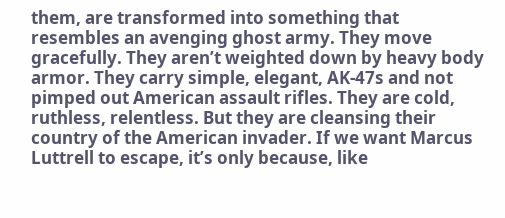them, are transformed into something that resembles an avenging ghost army. They move gracefully. They aren’t weighted down by heavy body armor. They carry simple, elegant, AK-47s and not pimped out American assault rifles. They are cold, ruthless, relentless. But they are cleansing their country of the American invader. If we want Marcus Luttrell to escape, it’s only because, like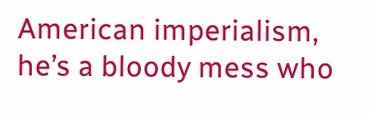American imperialism, he’s a bloody mess who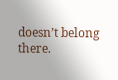doesn’t belong there.